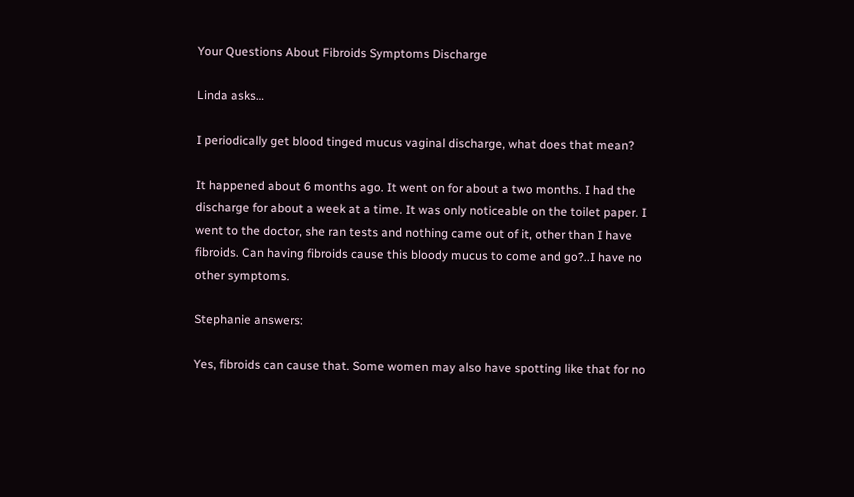Your Questions About Fibroids Symptoms Discharge

Linda asks…

I periodically get blood tinged mucus vaginal discharge, what does that mean?

It happened about 6 months ago. It went on for about a two months. I had the discharge for about a week at a time. It was only noticeable on the toilet paper. I went to the doctor, she ran tests and nothing came out of it, other than I have fibroids. Can having fibroids cause this bloody mucus to come and go?..I have no other symptoms.

Stephanie answers:

Yes, fibroids can cause that. Some women may also have spotting like that for no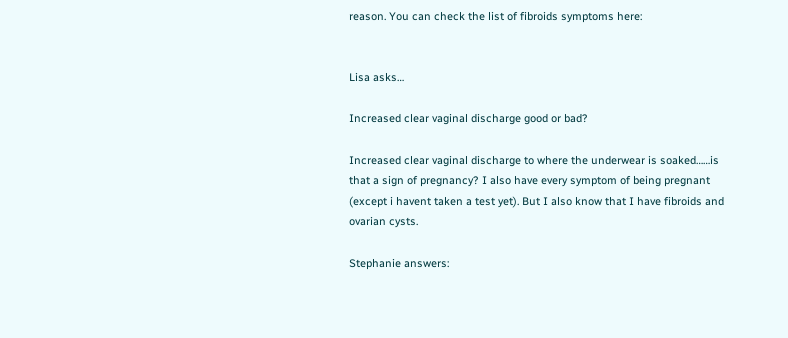reason. You can check the list of fibroids symptoms here:


Lisa asks…

Increased clear vaginal discharge good or bad?

Increased clear vaginal discharge to where the underwear is soaked……is that a sign of pregnancy? I also have every symptom of being pregnant (except i havent taken a test yet). But I also know that I have fibroids and ovarian cysts.

Stephanie answers: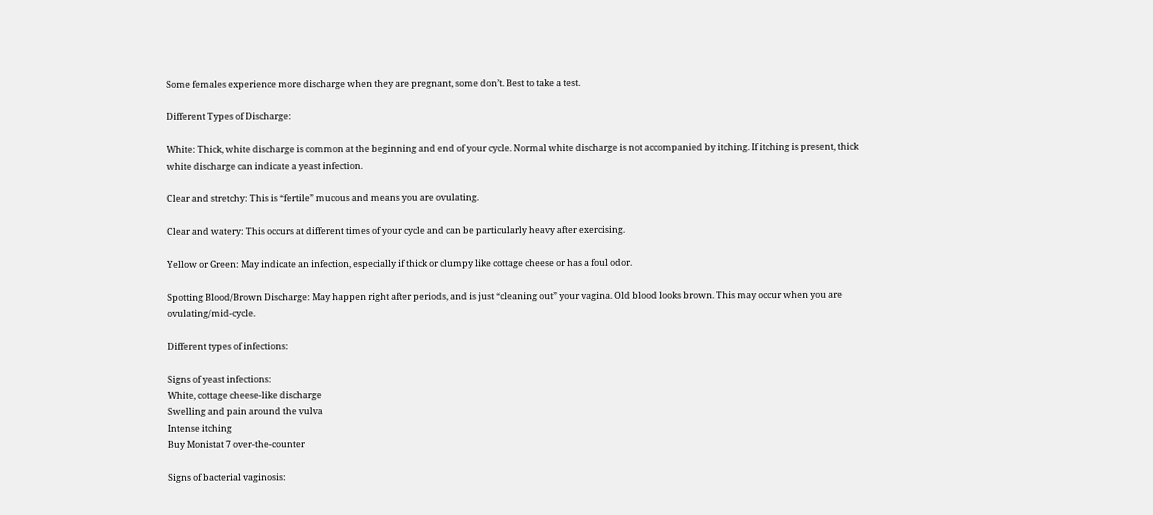Some females experience more discharge when they are pregnant, some don’t. Best to take a test.

Different Types of Discharge:

White: Thick, white discharge is common at the beginning and end of your cycle. Normal white discharge is not accompanied by itching. If itching is present, thick white discharge can indicate a yeast infection.

Clear and stretchy: This is “fertile” mucous and means you are ovulating.

Clear and watery: This occurs at different times of your cycle and can be particularly heavy after exercising.

Yellow or Green: May indicate an infection, especially if thick or clumpy like cottage cheese or has a foul odor.

Spotting Blood/Brown Discharge: May happen right after periods, and is just “cleaning out” your vagina. Old blood looks brown. This may occur when you are ovulating/mid-cycle.

Different types of infections:

Signs of yeast infections:
White, cottage cheese-like discharge
Swelling and pain around the vulva
Intense itching
Buy Monistat 7 over-the-counter

Signs of bacterial vaginosis: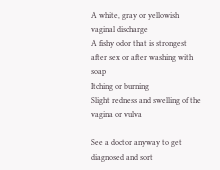A white, gray or yellowish vaginal discharge
A fishy odor that is strongest after sex or after washing with soap
Itching or burning
Slight redness and swelling of the vagina or vulva

See a doctor anyway to get diagnosed and sort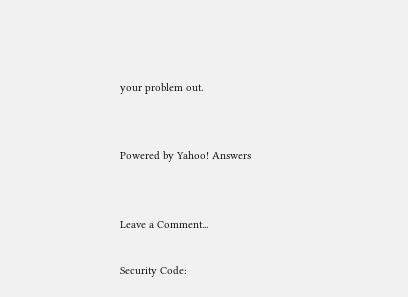your problem out.


Powered by Yahoo! Answers


Leave a Comment...

Security Code: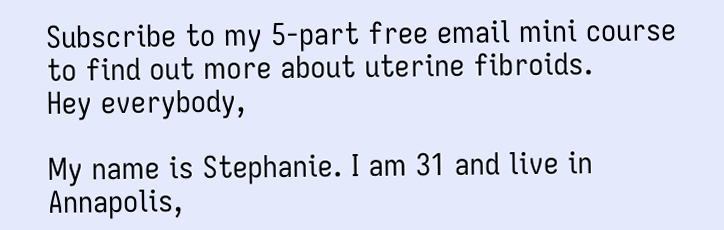Subscribe to my 5-part free email mini course to find out more about uterine fibroids.
Hey everybody,

My name is Stephanie. I am 31 and live in Annapolis,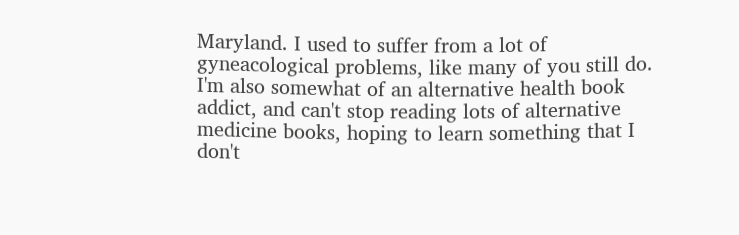Maryland. I used to suffer from a lot of gyneacological problems, like many of you still do. I'm also somewhat of an alternative health book addict, and can't stop reading lots of alternative medicine books, hoping to learn something that I don't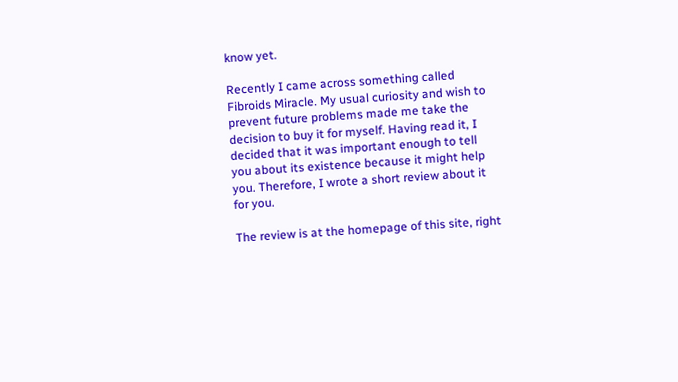know yet.

Recently I came across something called Fibroids Miracle. My usual curiosity and wish to prevent future problems made me take the decision to buy it for myself. Having read it, I decided that it was important enough to tell you about its existence because it might help you. Therefore, I wrote a short review about it for you.

The review is at the homepage of this site, right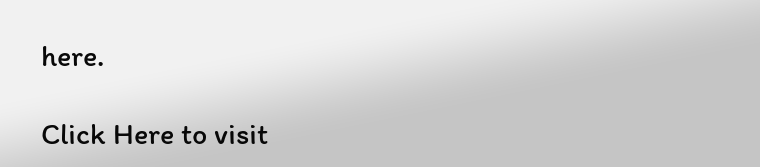here.

Click Here to visit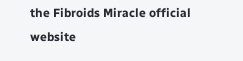the Fibroids Miracle official website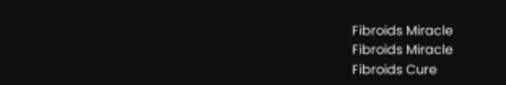Fibroids Miracle
Fibroids Miracle
Fibroids Cure